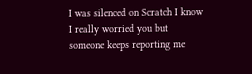I was silenced on Scratch I know I really worried you but someone keeps reporting me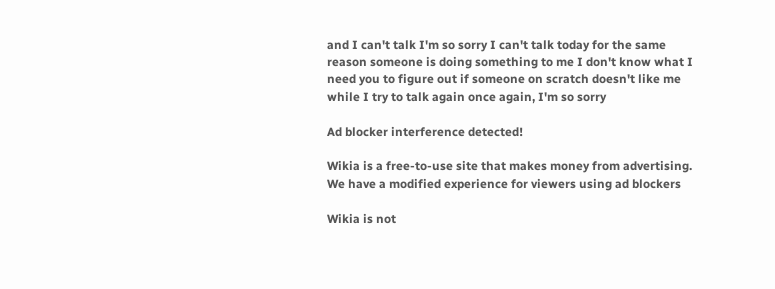and I can't talk I'm so sorry I can't talk today for the same reason someone is doing something to me I don't know what I need you to figure out if someone on scratch doesn't like me while I try to talk again once again, I'm so sorry

Ad blocker interference detected!

Wikia is a free-to-use site that makes money from advertising. We have a modified experience for viewers using ad blockers

Wikia is not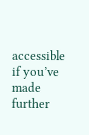accessible if you’ve made further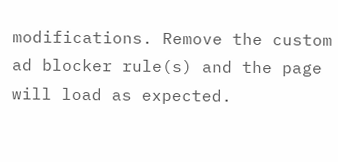modifications. Remove the custom ad blocker rule(s) and the page will load as expected.